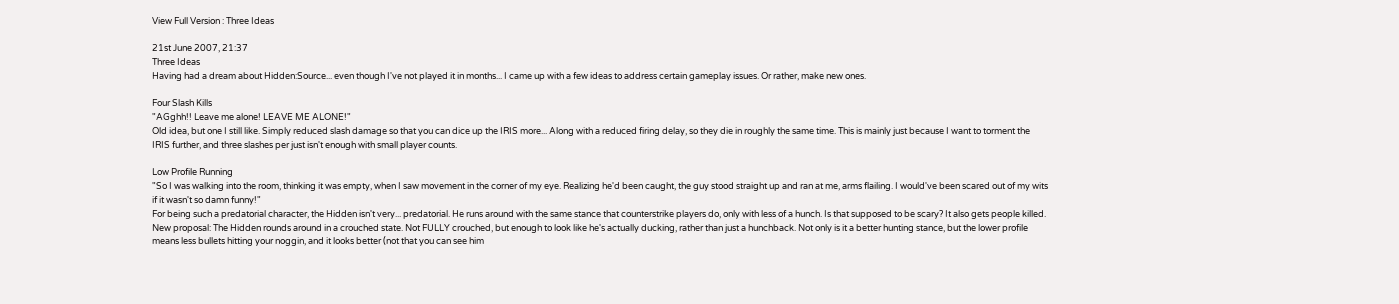View Full Version : Three Ideas

21st June 2007, 21:37
Three Ideas
Having had a dream about Hidden:Source... even though I've not played it in months... I came up with a few ideas to address certain gameplay issues. Or rather, make new ones.

Four Slash Kills
"AGghh!! Leave me alone! LEAVE ME ALONE!"
Old idea, but one I still like. Simply reduced slash damage so that you can dice up the IRIS more... Along with a reduced firing delay, so they die in roughly the same time. This is mainly just because I want to torment the IRIS further, and three slashes per just isn't enough with small player counts.

Low Profile Running
"So I was walking into the room, thinking it was empty, when I saw movement in the corner of my eye. Realizing he'd been caught, the guy stood straight up and ran at me, arms flailing. I would've been scared out of my wits if it wasn't so damn funny!"
For being such a predatorial character, the Hidden isn't very... predatorial. He runs around with the same stance that counterstrike players do, only with less of a hunch. Is that supposed to be scary? It also gets people killed. New proposal: The Hidden rounds around in a crouched state. Not FULLY crouched, but enough to look like he's actually ducking, rather than just a hunchback. Not only is it a better hunting stance, but the lower profile means less bullets hitting your noggin, and it looks better (not that you can see him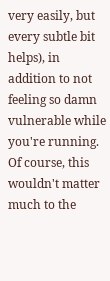very easily, but every subtle bit helps), in addition to not feeling so damn vulnerable while you're running. Of course, this wouldn't matter much to the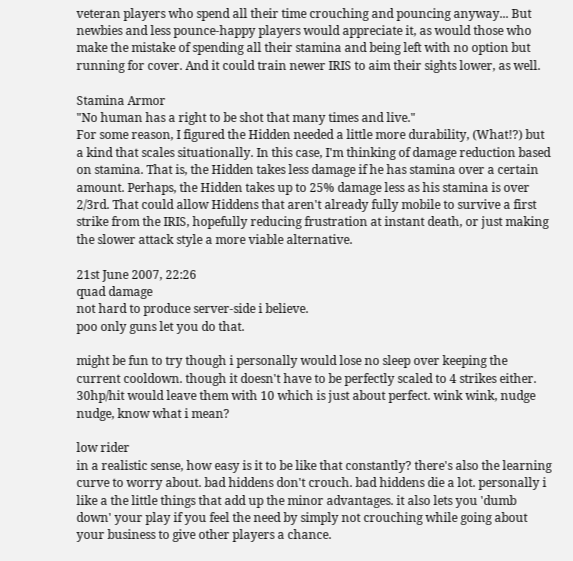veteran players who spend all their time crouching and pouncing anyway... But newbies and less pounce-happy players would appreciate it, as would those who make the mistake of spending all their stamina and being left with no option but running for cover. And it could train newer IRIS to aim their sights lower, as well.

Stamina Armor
"No human has a right to be shot that many times and live."
For some reason, I figured the Hidden needed a little more durability, (What!?) but a kind that scales situationally. In this case, I'm thinking of damage reduction based on stamina. That is, the Hidden takes less damage if he has stamina over a certain amount. Perhaps, the Hidden takes up to 25% damage less as his stamina is over 2/3rd. That could allow Hiddens that aren't already fully mobile to survive a first strike from the IRIS, hopefully reducing frustration at instant death, or just making the slower attack style a more viable alternative.

21st June 2007, 22:26
quad damage
not hard to produce server-side i believe.
poo only guns let you do that.

might be fun to try though i personally would lose no sleep over keeping the current cooldown. though it doesn't have to be perfectly scaled to 4 strikes either. 30hp/hit would leave them with 10 which is just about perfect. wink wink, nudge nudge, know what i mean?

low rider
in a realistic sense, how easy is it to be like that constantly? there's also the learning curve to worry about. bad hiddens don't crouch. bad hiddens die a lot. personally i like a the little things that add up the minor advantages. it also lets you 'dumb down' your play if you feel the need by simply not crouching while going about your business to give other players a chance.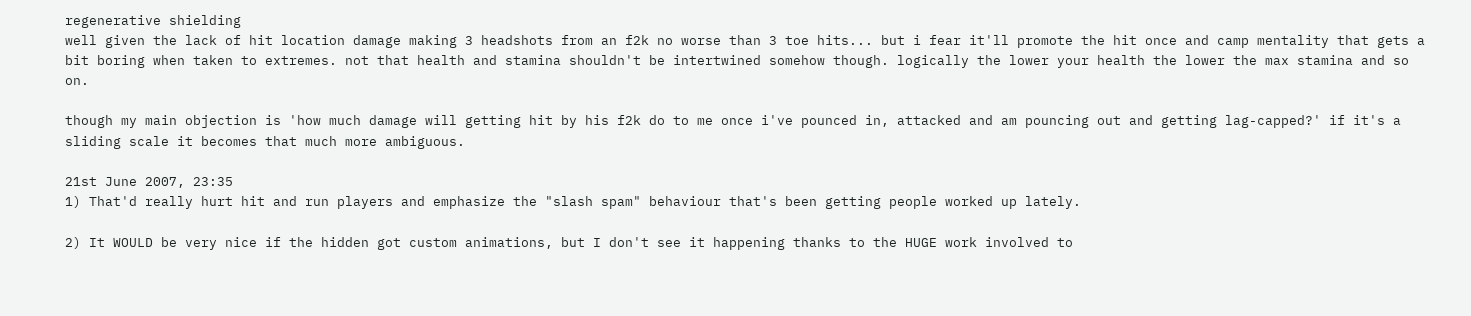regenerative shielding
well given the lack of hit location damage making 3 headshots from an f2k no worse than 3 toe hits... but i fear it'll promote the hit once and camp mentality that gets a bit boring when taken to extremes. not that health and stamina shouldn't be intertwined somehow though. logically the lower your health the lower the max stamina and so on.

though my main objection is 'how much damage will getting hit by his f2k do to me once i've pounced in, attacked and am pouncing out and getting lag-capped?' if it's a sliding scale it becomes that much more ambiguous.

21st June 2007, 23:35
1) That'd really hurt hit and run players and emphasize the "slash spam" behaviour that's been getting people worked up lately.

2) It WOULD be very nice if the hidden got custom animations, but I don't see it happening thanks to the HUGE work involved to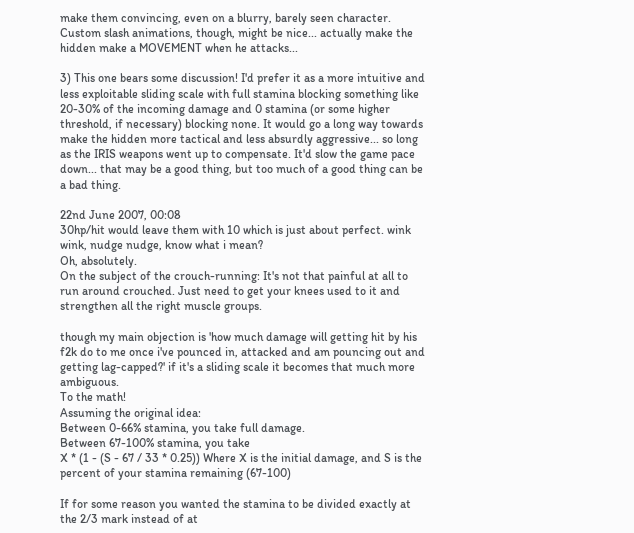make them convincing, even on a blurry, barely seen character. Custom slash animations, though, might be nice... actually make the hidden make a MOVEMENT when he attacks...

3) This one bears some discussion! I'd prefer it as a more intuitive and less exploitable sliding scale with full stamina blocking something like 20-30% of the incoming damage and 0 stamina (or some higher threshold, if necessary) blocking none. It would go a long way towards make the hidden more tactical and less absurdly aggressive... so long as the IRIS weapons went up to compensate. It'd slow the game pace down... that may be a good thing, but too much of a good thing can be a bad thing.

22nd June 2007, 00:08
30hp/hit would leave them with 10 which is just about perfect. wink wink, nudge nudge, know what i mean?
Oh, absolutely.
On the subject of the crouch-running: It's not that painful at all to run around crouched. Just need to get your knees used to it and strengthen all the right muscle groups.

though my main objection is 'how much damage will getting hit by his f2k do to me once i've pounced in, attacked and am pouncing out and getting lag-capped?' if it's a sliding scale it becomes that much more ambiguous.
To the math!
Assuming the original idea:
Between 0-66% stamina, you take full damage.
Between 67-100% stamina, you take
X * (1 - (S - 67 / 33 * 0.25)) Where X is the initial damage, and S is the percent of your stamina remaining (67-100)

If for some reason you wanted the stamina to be divided exactly at the 2/3 mark instead of at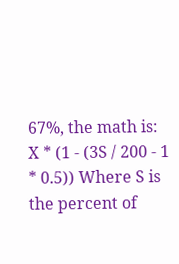67%, the math is:
X * (1 - (3S / 200 - 1 * 0.5)) Where S is the percent of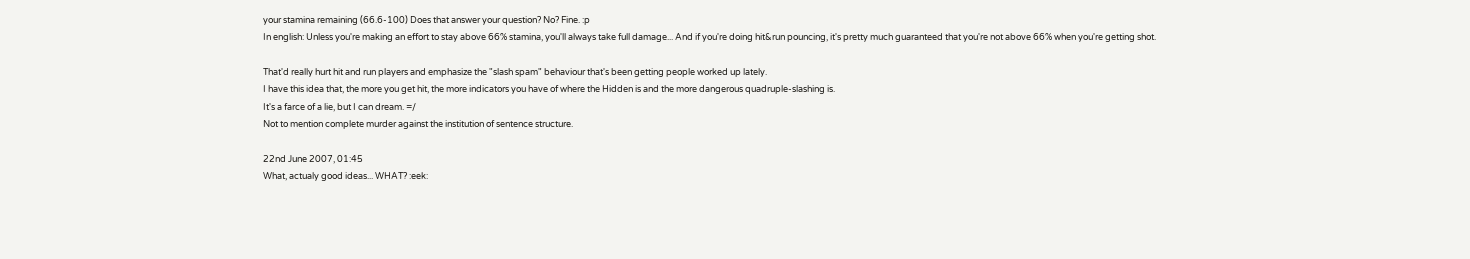your stamina remaining (66.6-100) Does that answer your question? No? Fine. :p
In english: Unless you're making an effort to stay above 66% stamina, you'll always take full damage... And if you're doing hit&run pouncing, it's pretty much guaranteed that you're not above 66% when you're getting shot.

That'd really hurt hit and run players and emphasize the "slash spam" behaviour that's been getting people worked up lately.
I have this idea that, the more you get hit, the more indicators you have of where the Hidden is and the more dangerous quadruple-slashing is.
It's a farce of a lie, but I can dream. =/
Not to mention complete murder against the institution of sentence structure.

22nd June 2007, 01:45
What, actualy good ideas... WHAT? :eek: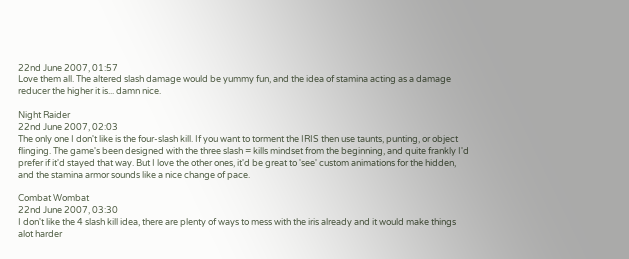22nd June 2007, 01:57
Love them all. The altered slash damage would be yummy fun, and the idea of stamina acting as a damage reducer the higher it is... damn nice.

Night Raider
22nd June 2007, 02:03
The only one I don't like is the four-slash kill. If you want to torment the IRIS then use taunts, punting, or object flinging. The game's been designed with the three slash = kills mindset from the beginning, and quite frankly I'd prefer if it'd stayed that way. But I love the other ones, it'd be great to 'see' custom animations for the hidden, and the stamina armor sounds like a nice change of pace.

Combat Wombat
22nd June 2007, 03:30
I don't like the 4 slash kill idea, there are plenty of ways to mess with the iris already and it would make things alot harder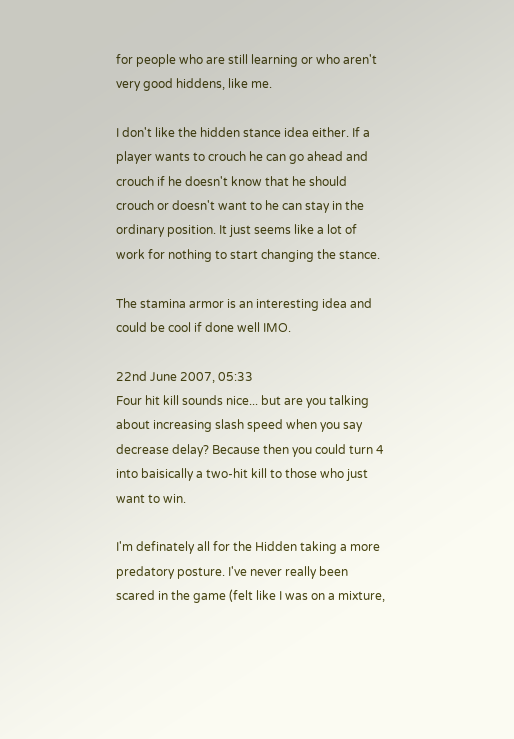for people who are still learning or who aren't very good hiddens, like me.

I don't like the hidden stance idea either. If a player wants to crouch he can go ahead and crouch if he doesn't know that he should crouch or doesn't want to he can stay in the ordinary position. It just seems like a lot of work for nothing to start changing the stance.

The stamina armor is an interesting idea and could be cool if done well IMO.

22nd June 2007, 05:33
Four hit kill sounds nice... but are you talking about increasing slash speed when you say decrease delay? Because then you could turn 4 into baisically a two-hit kill to those who just want to win.

I'm definately all for the Hidden taking a more predatory posture. I've never really been scared in the game (felt like I was on a mixture,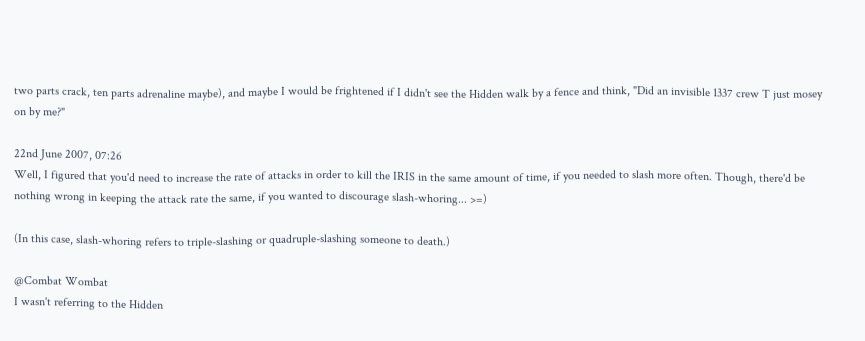two parts crack, ten parts adrenaline maybe), and maybe I would be frightened if I didn't see the Hidden walk by a fence and think, "Did an invisible 1337 crew T just mosey on by me?"

22nd June 2007, 07:26
Well, I figured that you'd need to increase the rate of attacks in order to kill the IRIS in the same amount of time, if you needed to slash more often. Though, there'd be nothing wrong in keeping the attack rate the same, if you wanted to discourage slash-whoring... >=)

(In this case, slash-whoring refers to triple-slashing or quadruple-slashing someone to death.)

@Combat Wombat
I wasn't referring to the Hidden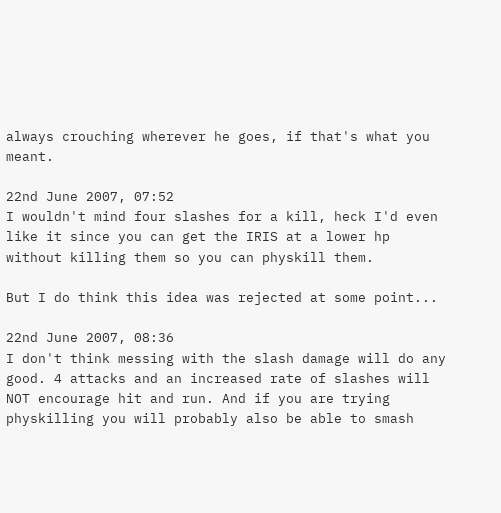always crouching wherever he goes, if that's what you meant.

22nd June 2007, 07:52
I wouldn't mind four slashes for a kill, heck I'd even like it since you can get the IRIS at a lower hp without killing them so you can physkill them.

But I do think this idea was rejected at some point...

22nd June 2007, 08:36
I don't think messing with the slash damage will do any good. 4 attacks and an increased rate of slashes will NOT encourage hit and run. And if you are trying physkilling you will probably also be able to smash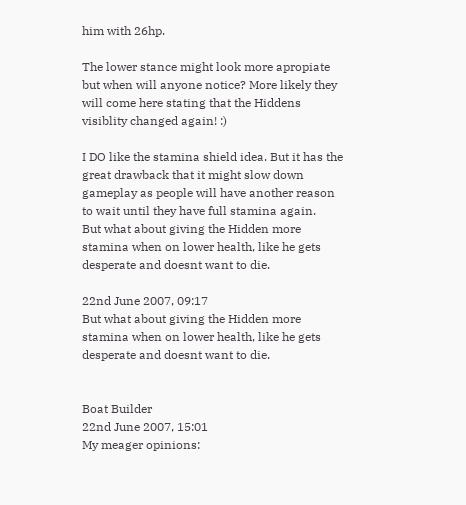him with 26hp.

The lower stance might look more apropiate but when will anyone notice? More likely they will come here stating that the Hiddens visiblity changed again! :)

I DO like the stamina shield idea. But it has the great drawback that it might slow down gameplay as people will have another reason to wait until they have full stamina again.
But what about giving the Hidden more stamina when on lower health, like he gets desperate and doesnt want to die.

22nd June 2007, 09:17
But what about giving the Hidden more stamina when on lower health, like he gets desperate and doesnt want to die.


Boat Builder
22nd June 2007, 15:01
My meager opinions: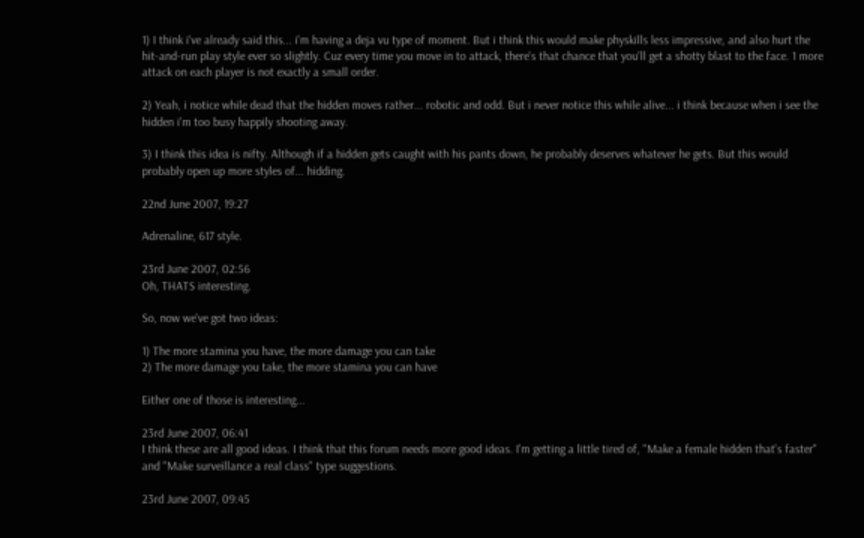1) I think i've already said this... i'm having a deja vu type of moment. But i think this would make physkills less impressive, and also hurt the hit-and-run play style ever so slightly. Cuz every time you move in to attack, there's that chance that you'll get a shotty blast to the face. 1 more attack on each player is not exactly a small order.

2) Yeah, i notice while dead that the hidden moves rather... robotic and odd. But i never notice this while alive... i think because when i see the hidden i'm too busy happily shooting away.

3) I think this idea is nifty. Although if a hidden gets caught with his pants down, he probably deserves whatever he gets. But this would probably open up more styles of... hidding.

22nd June 2007, 19:27

Adrenaline, 617 style.

23rd June 2007, 02:56
Oh, THATS interesting.

So, now we've got two ideas:

1) The more stamina you have, the more damage you can take
2) The more damage you take, the more stamina you can have

Either one of those is interesting...

23rd June 2007, 06:41
I think these are all good ideas. I think that this forum needs more good ideas. I'm getting a little tired of, "Make a female hidden that's faster" and "Make surveillance a real class" type suggestions.

23rd June 2007, 09:45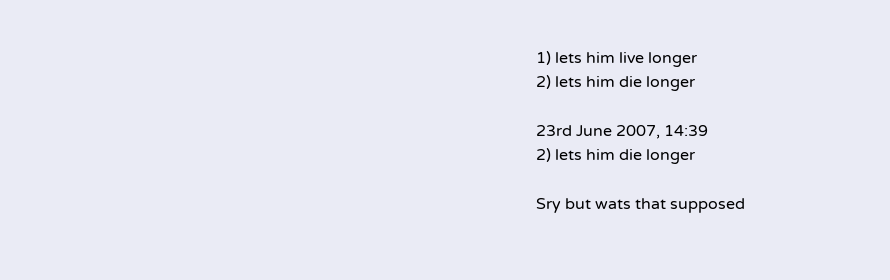1) lets him live longer
2) lets him die longer

23rd June 2007, 14:39
2) lets him die longer

Sry but wats that supposed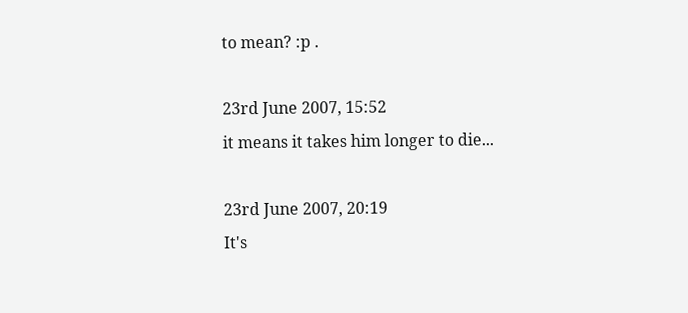to mean? :p .

23rd June 2007, 15:52
it means it takes him longer to die...

23rd June 2007, 20:19
It's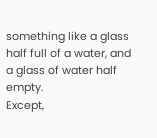something like a glass half full of a water, and a glass of water half empty.
Except,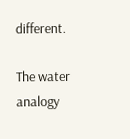different.

The water analogy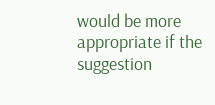would be more appropriate if the suggestion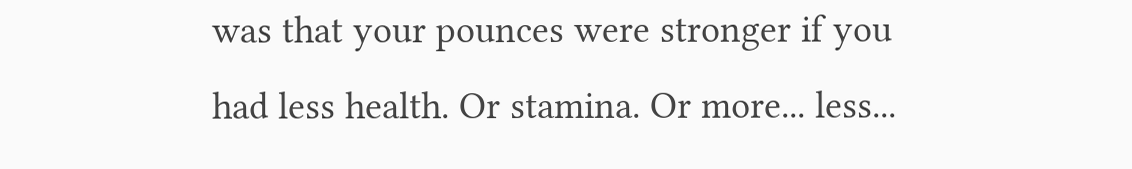was that your pounces were stronger if you had less health. Or stamina. Or more... less...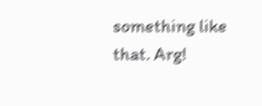something like that. Arg!